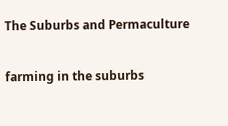The Suburbs and Permaculture

farming in the suburbs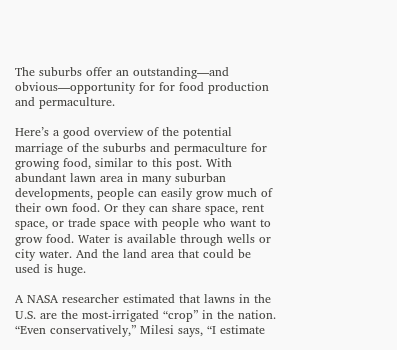The suburbs offer an outstanding—and obvious—opportunity for for food production and permaculture.

Here’s a good overview of the potential marriage of the suburbs and permaculture for growing food, similar to this post. With abundant lawn area in many suburban developments, people can easily grow much of their own food. Or they can share space, rent space, or trade space with people who want to grow food. Water is available through wells or city water. And the land area that could be used is huge.

A NASA researcher estimated that lawns in the U.S. are the most-irrigated “crop” in the nation. “Even conservatively,” Milesi says, “I estimate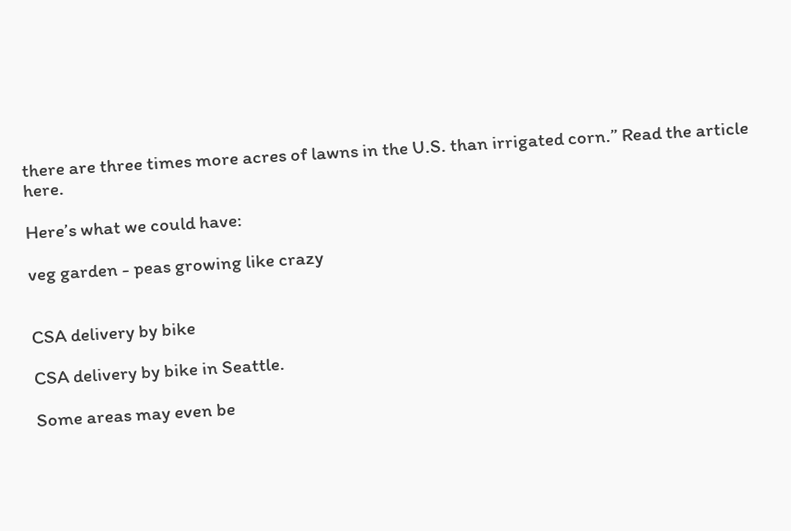there are three times more acres of lawns in the U.S. than irrigated corn.” Read the article here.

Here’s what we could have:

veg garden - peas growing like crazy


CSA delivery by bike

CSA delivery by bike in Seattle.

Some areas may even be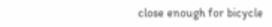close enough for bicycle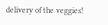delivery of the veggies!